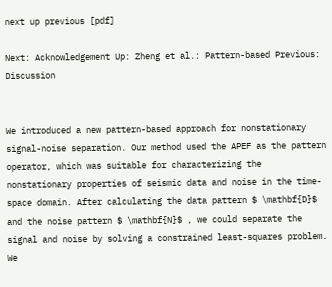next up previous [pdf]

Next: Acknowledgement Up: Zheng et al.: Pattern-based Previous: Discussion


We introduced a new pattern-based approach for nonstationary signal-noise separation. Our method used the APEF as the pattern operator, which was suitable for characterizing the nonstationary properties of seismic data and noise in the time-space domain. After calculating the data pattern $ \mathbf{D}$ and the noise pattern $ \mathbf{N}$ , we could separate the signal and noise by solving a constrained least-squares problem. We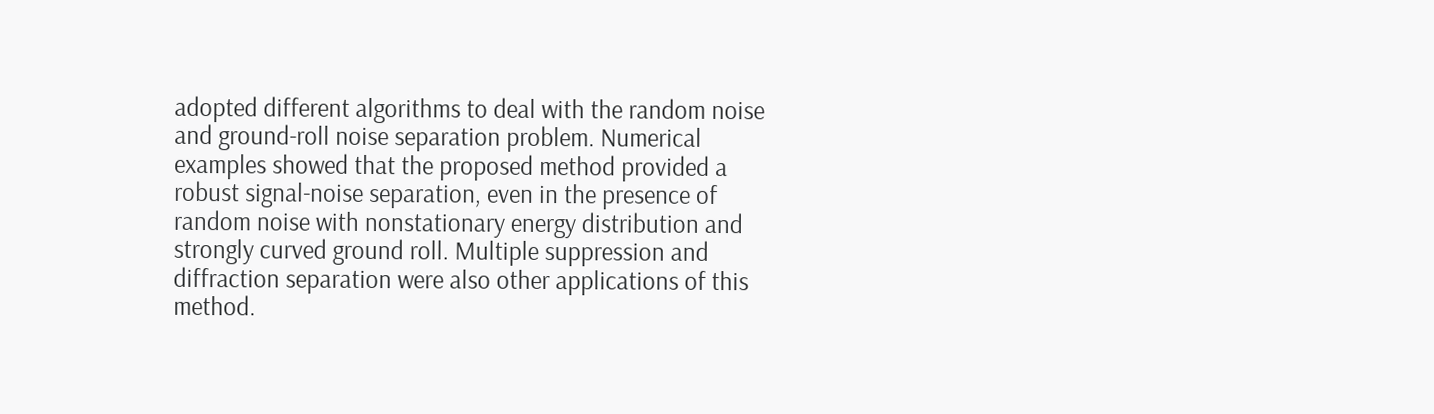adopted different algorithms to deal with the random noise and ground-roll noise separation problem. Numerical examples showed that the proposed method provided a robust signal-noise separation, even in the presence of random noise with nonstationary energy distribution and strongly curved ground roll. Multiple suppression and diffraction separation were also other applications of this method.